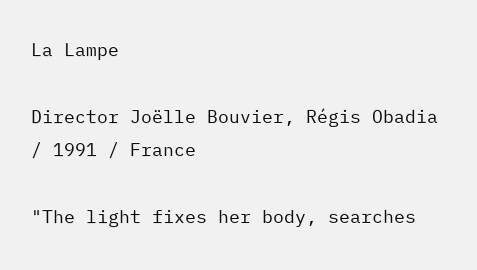La Lampe

Director Joëlle Bouvier, Régis Obadia / 1991 / France

"The light fixes her body, searches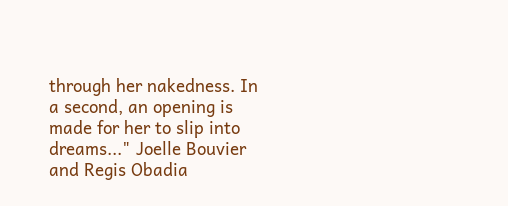through her nakedness. In a second, an opening is made for her to slip into dreams..." Joelle Bouvier and Regis Obadia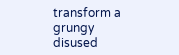transform a grungy disused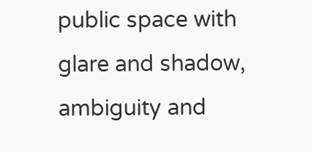public space with glare and shadow, ambiguity and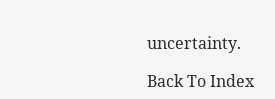uncertainty.

Back To Index